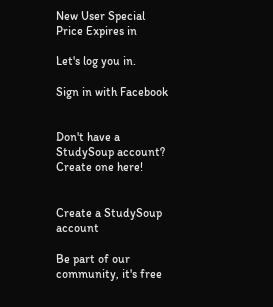New User Special Price Expires in

Let's log you in.

Sign in with Facebook


Don't have a StudySoup account? Create one here!


Create a StudySoup account

Be part of our community, it's free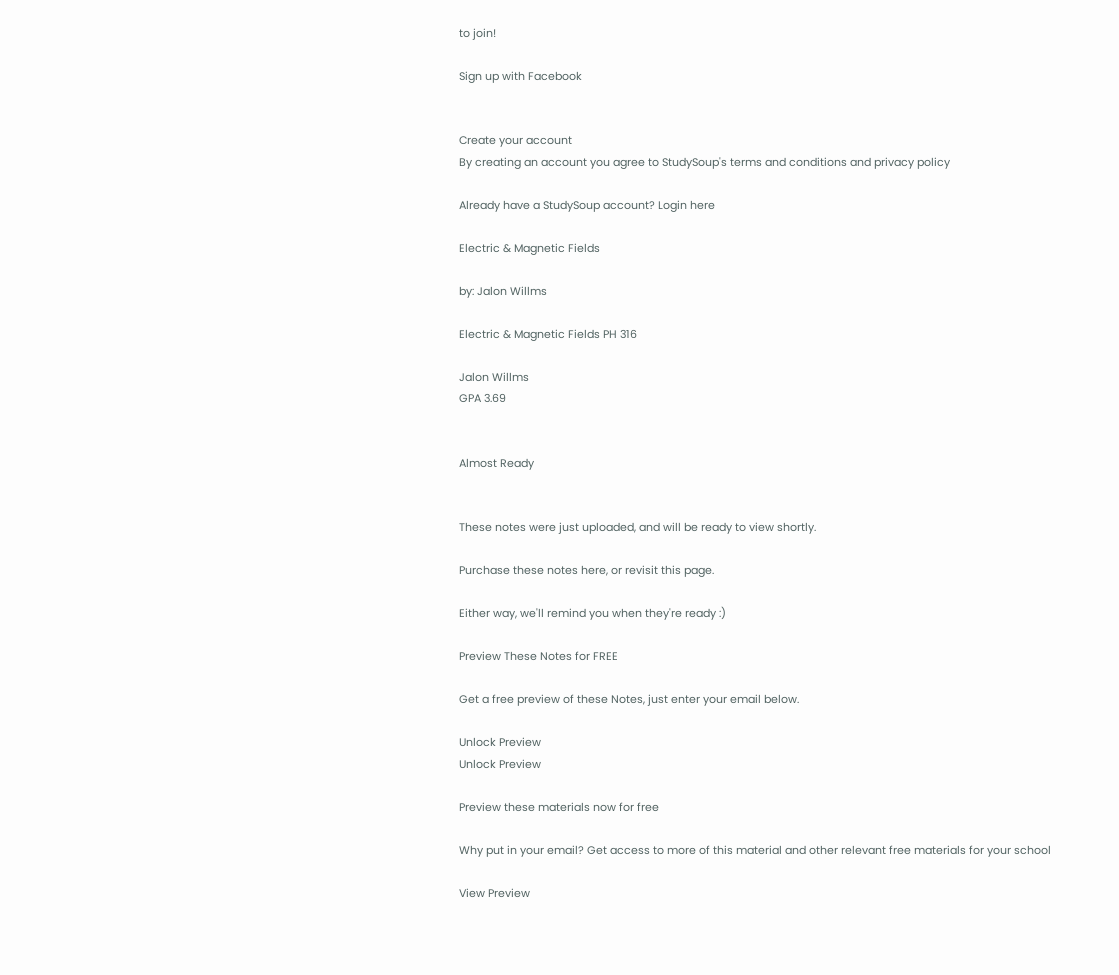to join!

Sign up with Facebook


Create your account
By creating an account you agree to StudySoup's terms and conditions and privacy policy

Already have a StudySoup account? Login here

Electric & Magnetic Fields

by: Jalon Willms

Electric & Magnetic Fields PH 316

Jalon Willms
GPA 3.69


Almost Ready


These notes were just uploaded, and will be ready to view shortly.

Purchase these notes here, or revisit this page.

Either way, we'll remind you when they're ready :)

Preview These Notes for FREE

Get a free preview of these Notes, just enter your email below.

Unlock Preview
Unlock Preview

Preview these materials now for free

Why put in your email? Get access to more of this material and other relevant free materials for your school

View Preview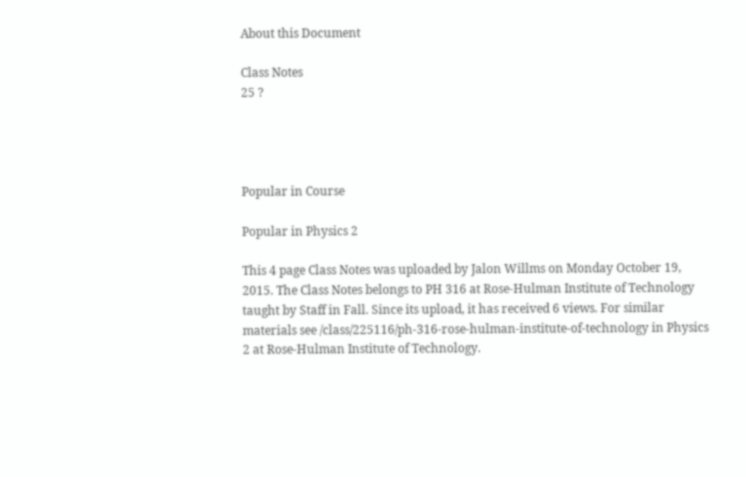About this Document

Class Notes
25 ?




Popular in Course

Popular in Physics 2

This 4 page Class Notes was uploaded by Jalon Willms on Monday October 19, 2015. The Class Notes belongs to PH 316 at Rose-Hulman Institute of Technology taught by Staff in Fall. Since its upload, it has received 6 views. For similar materials see /class/225116/ph-316-rose-hulman-institute-of-technology in Physics 2 at Rose-Hulman Institute of Technology.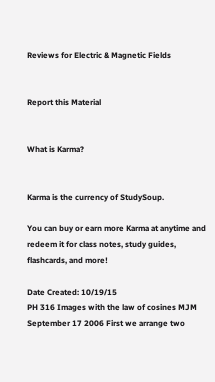Reviews for Electric & Magnetic Fields


Report this Material


What is Karma?


Karma is the currency of StudySoup.

You can buy or earn more Karma at anytime and redeem it for class notes, study guides, flashcards, and more!

Date Created: 10/19/15
PH 316 Images with the law of cosines MJM September 17 2006 First we arrange two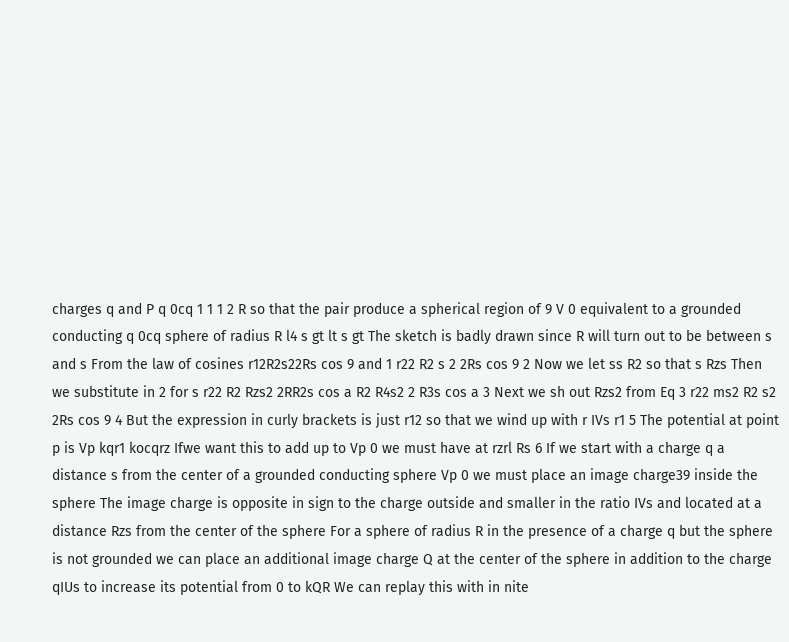charges q and P q 0cq 1 1 1 2 R so that the pair produce a spherical region of 9 V 0 equivalent to a grounded conducting q 0cq sphere of radius R l4 s gt lt s gt The sketch is badly drawn since R will turn out to be between s and s From the law of cosines r12R2s22Rs cos 9 and 1 r22 R2 s 2 2Rs cos 9 2 Now we let ss R2 so that s Rzs Then we substitute in 2 for s r22 R2 Rzs2 2RR2s cos a R2 R4s2 2 R3s cos a 3 Next we sh out Rzs2 from Eq 3 r22 ms2 R2 s2 2Rs cos 9 4 But the expression in curly brackets is just r12 so that we wind up with r IVs r1 5 The potential at point p is Vp kqr1 kocqrz Ifwe want this to add up to Vp 0 we must have at rzrl Rs 6 If we start with a charge q a distance s from the center of a grounded conducting sphere Vp 0 we must place an image charge39 inside the sphere The image charge is opposite in sign to the charge outside and smaller in the ratio IVs and located at a distance Rzs from the center of the sphere For a sphere of radius R in the presence of a charge q but the sphere is not grounded we can place an additional image charge Q at the center of the sphere in addition to the charge qIUs to increase its potential from 0 to kQR We can replay this with in nite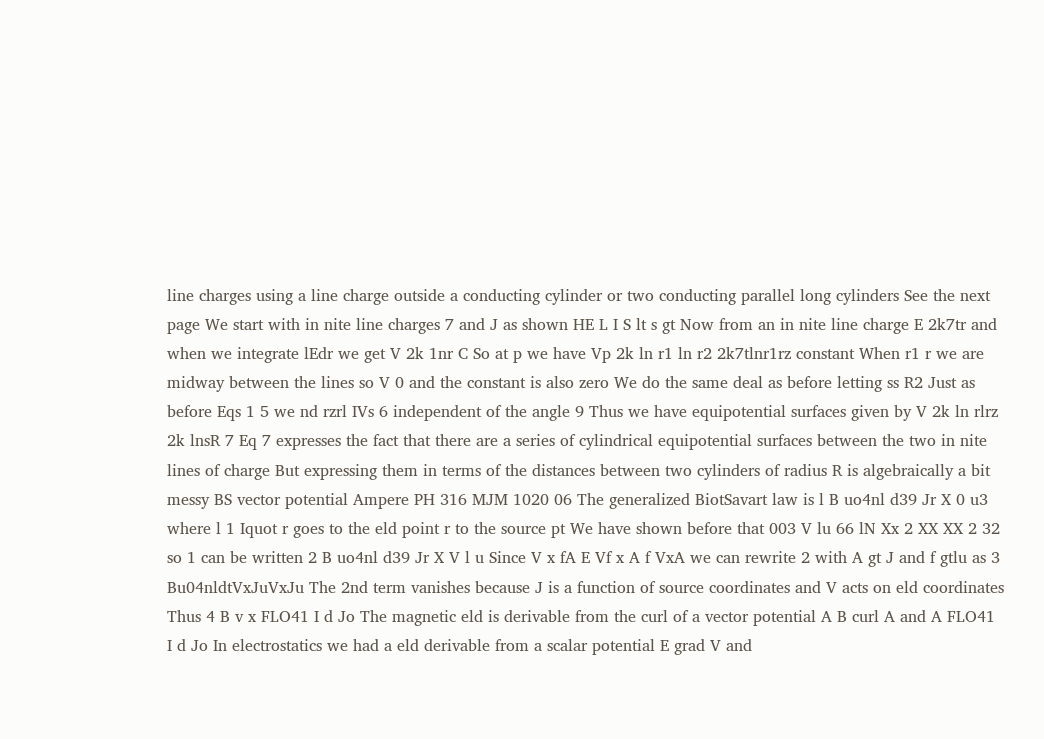line charges using a line charge outside a conducting cylinder or two conducting parallel long cylinders See the next page We start with in nite line charges 7 and J as shown HE L I S lt s gt Now from an in nite line charge E 2k7tr and when we integrate lEdr we get V 2k 1nr C So at p we have Vp 2k ln r1 ln r2 2k7tlnr1rz constant When r1 r we are midway between the lines so V 0 and the constant is also zero We do the same deal as before letting ss R2 Just as before Eqs 1 5 we nd rzrl IVs 6 independent of the angle 9 Thus we have equipotential surfaces given by V 2k ln rlrz 2k lnsR 7 Eq 7 expresses the fact that there are a series of cylindrical equipotential surfaces between the two in nite lines of charge But expressing them in terms of the distances between two cylinders of radius R is algebraically a bit messy BS vector potential Ampere PH 316 MJM 1020 06 The generalized BiotSavart law is l B uo4nl d39 Jr X 0 u3 where l 1 Iquot r goes to the eld point r to the source pt We have shown before that 003 V lu 66 lN Xx 2 XX XX 2 32 so 1 can be written 2 B uo4nl d39 Jr X V l u Since V x fA E Vf x A f VxA we can rewrite 2 with A gt J and f gtlu as 3 Bu04nldtVxJuVxJu The 2nd term vanishes because J is a function of source coordinates and V acts on eld coordinates Thus 4 B v x FLO41 I d Jo The magnetic eld is derivable from the curl of a vector potential A B curl A and A FLO41 I d Jo In electrostatics we had a eld derivable from a scalar potential E grad V and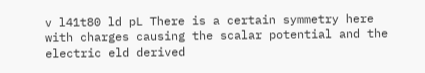v l41t80 ld pL There is a certain symmetry here with charges causing the scalar potential and the electric eld derived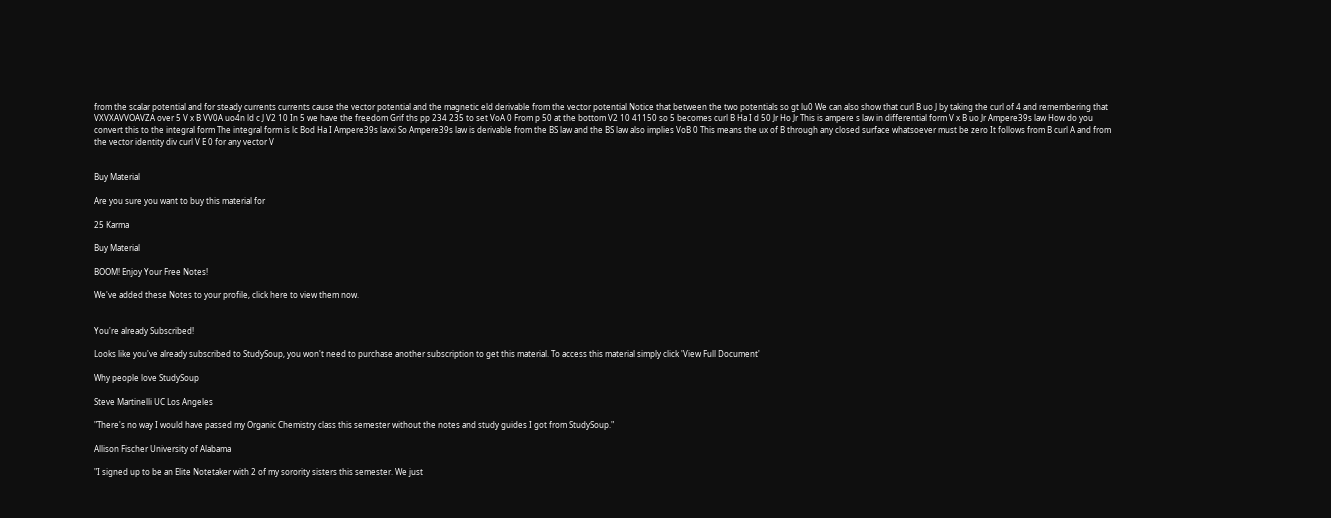from the scalar potential and for steady currents currents cause the vector potential and the magnetic eld derivable from the vector potential Notice that between the two potentials so gt lu0 We can also show that curl B uo J by taking the curl of 4 and remembering that VXVXAVVOAVZA over 5 V x B VV0A uo4n ld c J V2 10 In 5 we have the freedom Grif ths pp 234 235 to set VoA 0 From p 50 at the bottom V2 10 41150 so 5 becomes curl B Ha I d 50 Jr Ho Jr This is ampere s law in differential form V x B uo Jr Ampere39s law How do you convert this to the integral form The integral form is lc Bod Ha I Ampere39s lavxi So Ampere39s law is derivable from the BS law and the BS law also implies VoB 0 This means the ux of B through any closed surface whatsoever must be zero It follows from B curl A and from the vector identity div curl V E 0 for any vector V


Buy Material

Are you sure you want to buy this material for

25 Karma

Buy Material

BOOM! Enjoy Your Free Notes!

We've added these Notes to your profile, click here to view them now.


You're already Subscribed!

Looks like you've already subscribed to StudySoup, you won't need to purchase another subscription to get this material. To access this material simply click 'View Full Document'

Why people love StudySoup

Steve Martinelli UC Los Angeles

"There's no way I would have passed my Organic Chemistry class this semester without the notes and study guides I got from StudySoup."

Allison Fischer University of Alabama

"I signed up to be an Elite Notetaker with 2 of my sorority sisters this semester. We just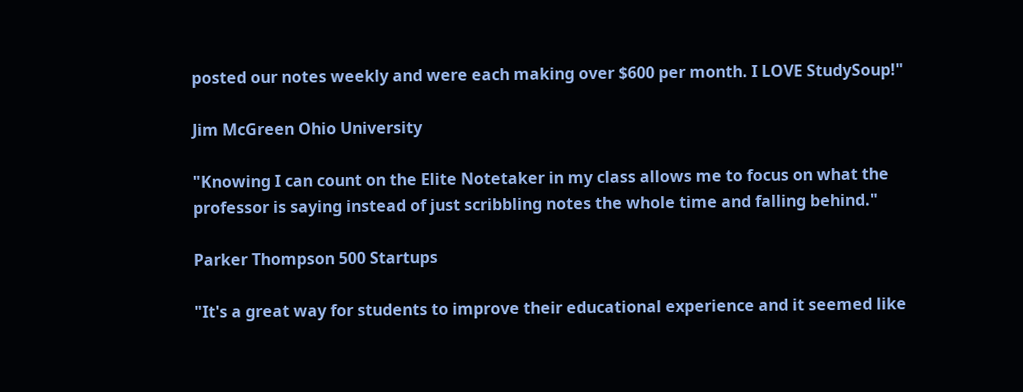posted our notes weekly and were each making over $600 per month. I LOVE StudySoup!"

Jim McGreen Ohio University

"Knowing I can count on the Elite Notetaker in my class allows me to focus on what the professor is saying instead of just scribbling notes the whole time and falling behind."

Parker Thompson 500 Startups

"It's a great way for students to improve their educational experience and it seemed like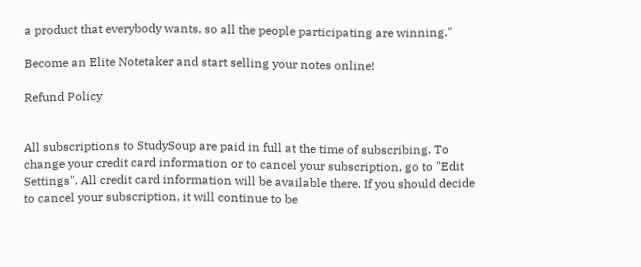a product that everybody wants, so all the people participating are winning."

Become an Elite Notetaker and start selling your notes online!

Refund Policy


All subscriptions to StudySoup are paid in full at the time of subscribing. To change your credit card information or to cancel your subscription, go to "Edit Settings". All credit card information will be available there. If you should decide to cancel your subscription, it will continue to be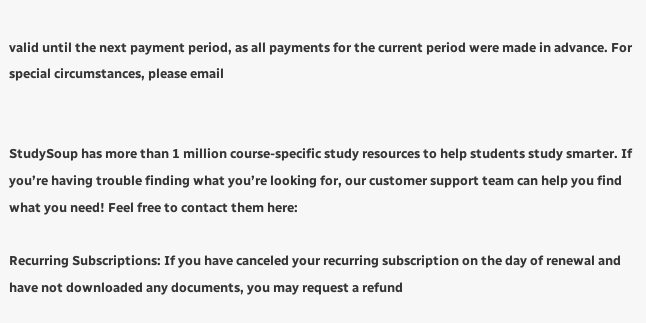valid until the next payment period, as all payments for the current period were made in advance. For special circumstances, please email


StudySoup has more than 1 million course-specific study resources to help students study smarter. If you’re having trouble finding what you’re looking for, our customer support team can help you find what you need! Feel free to contact them here:

Recurring Subscriptions: If you have canceled your recurring subscription on the day of renewal and have not downloaded any documents, you may request a refund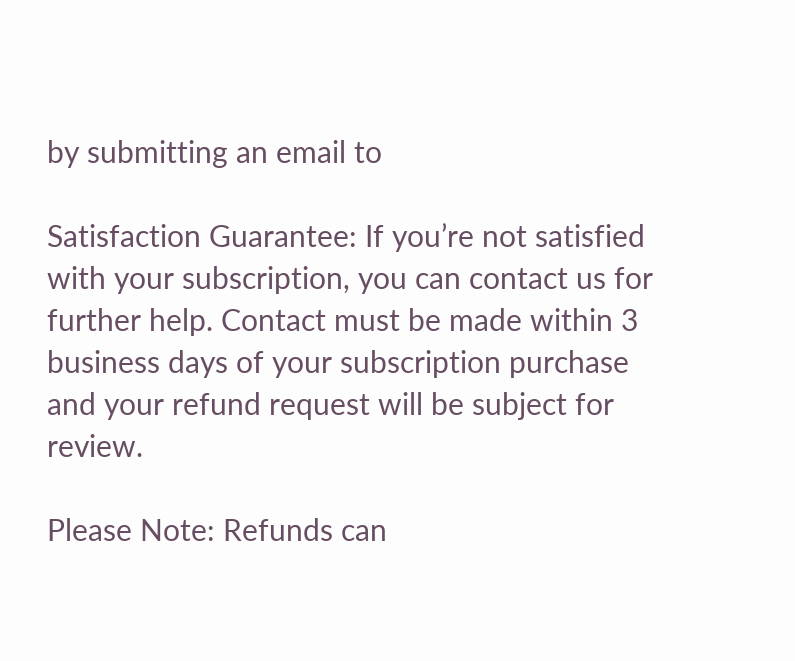by submitting an email to

Satisfaction Guarantee: If you’re not satisfied with your subscription, you can contact us for further help. Contact must be made within 3 business days of your subscription purchase and your refund request will be subject for review.

Please Note: Refunds can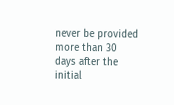never be provided more than 30 days after the initial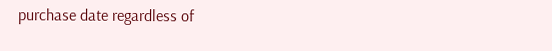purchase date regardless of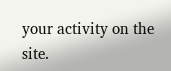your activity on the site.